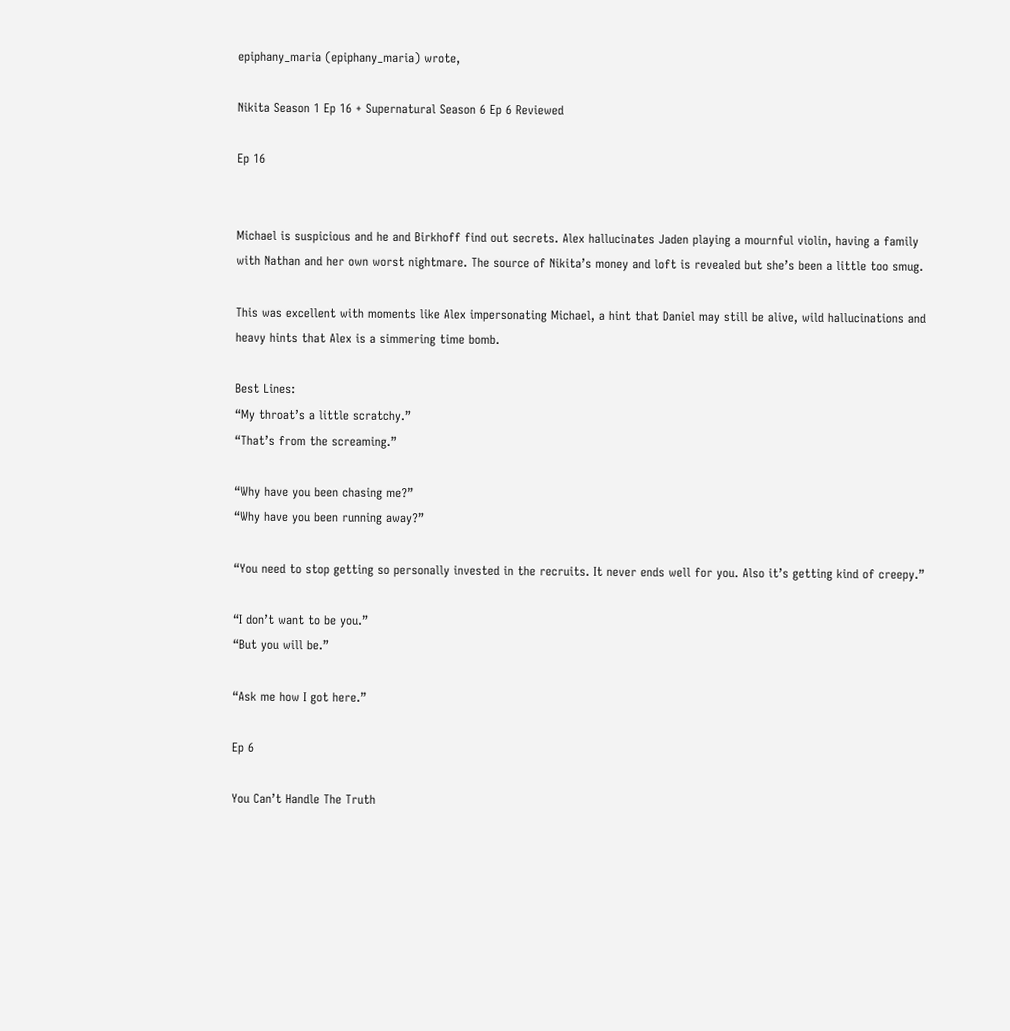epiphany_maria (epiphany_maria) wrote,

Nikita Season 1 Ep 16 + Supernatural Season 6 Ep 6 Reviewed

Ep 16


Michael is suspicious and he and Birkhoff find out secrets. Alex hallucinates Jaden playing a mournful violin, having a family with Nathan and her own worst nightmare. The source of Nikita’s money and loft is revealed but she’s been a little too smug.

This was excellent with moments like Alex impersonating Michael, a hint that Daniel may still be alive, wild hallucinations and heavy hints that Alex is a simmering time bomb.

Best Lines:
“My throat’s a little scratchy.”
“That’s from the screaming.”

“Why have you been chasing me?”
“Why have you been running away?”

“You need to stop getting so personally invested in the recruits. It never ends well for you. Also it’s getting kind of creepy.”

“I don’t want to be you.”
“But you will be.”

“Ask me how I got here.”

Ep 6

You Can’t Handle The Truth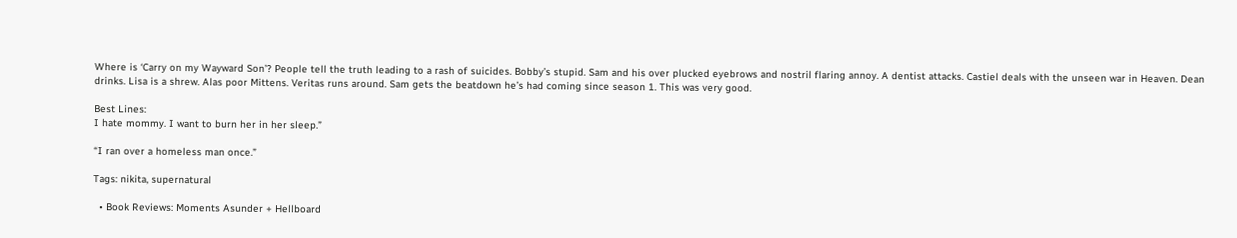Where is ‘Carry on my Wayward Son’? People tell the truth leading to a rash of suicides. Bobby’s stupid. Sam and his over plucked eyebrows and nostril flaring annoy. A dentist attacks. Castiel deals with the unseen war in Heaven. Dean drinks. Lisa is a shrew. Alas poor Mittens. Veritas runs around. Sam gets the beatdown he’s had coming since season 1. This was very good.

Best Lines:
I hate mommy. I want to burn her in her sleep.”

“I ran over a homeless man once.”

Tags: nikita, supernatural

  • Book Reviews: Moments Asunder + Hellboard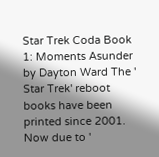Star Trek Coda Book 1: Moments Asunder by Dayton Ward The ' Star Trek' reboot books have been printed since 2001. Now due to '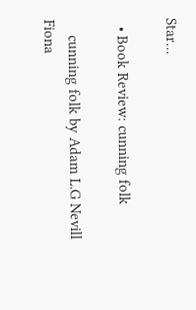Star…

  • Book Review: cunning folk

    cunning folk by Adam L.G Nevill Fiona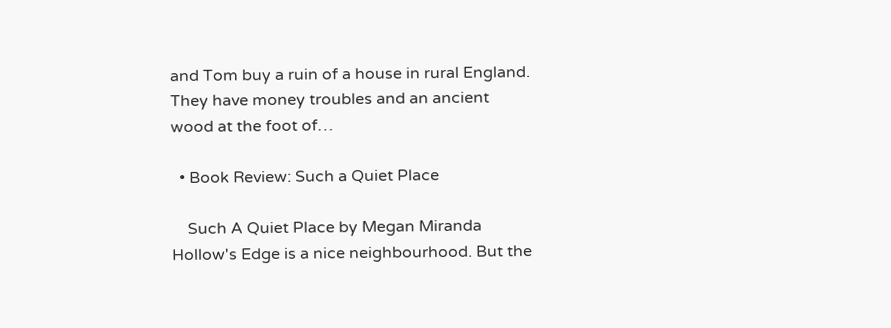and Tom buy a ruin of a house in rural England. They have money troubles and an ancient wood at the foot of…

  • Book Review: Such a Quiet Place

    Such A Quiet Place by Megan Miranda Hollow's Edge is a nice neighbourhood. But the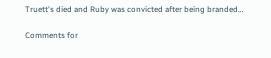Truett's died and Ruby was convicted after being branded…

Comments for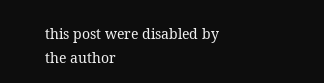this post were disabled by the author